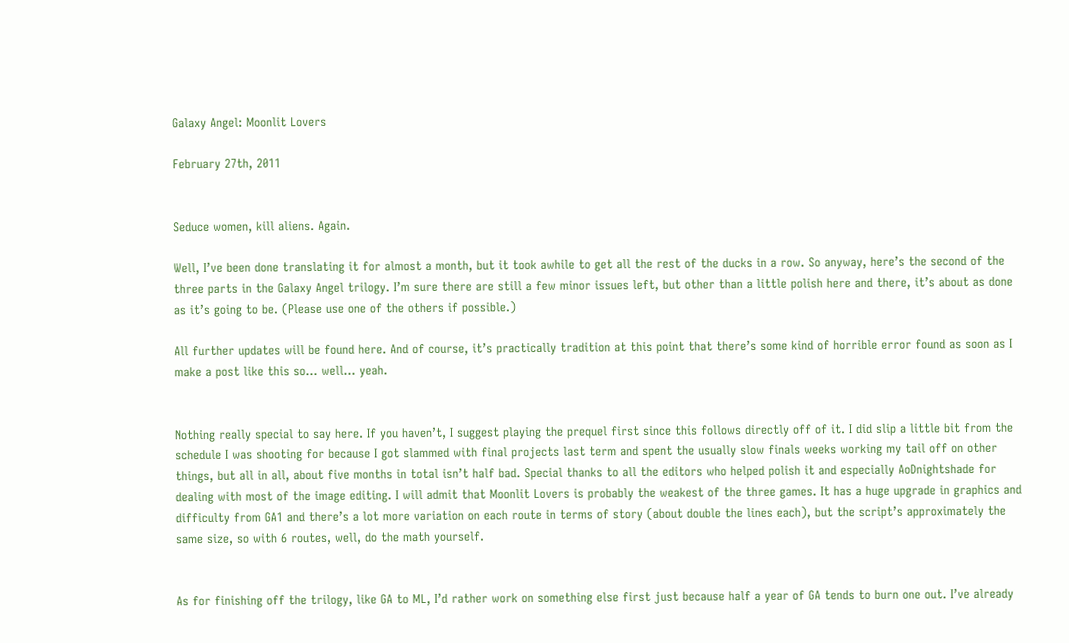Galaxy Angel: Moonlit Lovers

February 27th, 2011


Seduce women, kill aliens. Again.

Well, I’ve been done translating it for almost a month, but it took awhile to get all the rest of the ducks in a row. So anyway, here’s the second of the three parts in the Galaxy Angel trilogy. I’m sure there are still a few minor issues left, but other than a little polish here and there, it’s about as done as it’s going to be. (Please use one of the others if possible.)

All further updates will be found here. And of course, it’s practically tradition at this point that there’s some kind of horrible error found as soon as I make a post like this so… well… yeah.


Nothing really special to say here. If you haven’t, I suggest playing the prequel first since this follows directly off of it. I did slip a little bit from the schedule I was shooting for because I got slammed with final projects last term and spent the usually slow finals weeks working my tail off on other things, but all in all, about five months in total isn’t half bad. Special thanks to all the editors who helped polish it and especially AoDnightshade for dealing with most of the image editing. I will admit that Moonlit Lovers is probably the weakest of the three games. It has a huge upgrade in graphics and difficulty from GA1 and there’s a lot more variation on each route in terms of story (about double the lines each), but the script’s approximately the same size, so with 6 routes, well, do the math yourself.


As for finishing off the trilogy, like GA to ML, I’d rather work on something else first just because half a year of GA tends to burn one out. I’ve already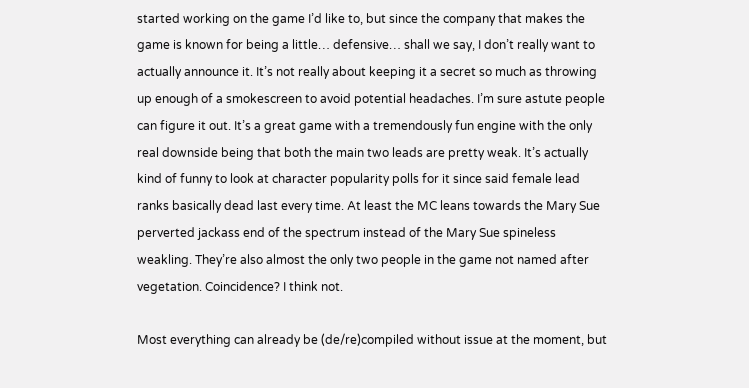started working on the game I’d like to, but since the company that makes the game is known for being a little… defensive… shall we say, I don’t really want to actually announce it. It’s not really about keeping it a secret so much as throwing up enough of a smokescreen to avoid potential headaches. I’m sure astute people can figure it out. It’s a great game with a tremendously fun engine with the only real downside being that both the main two leads are pretty weak. It’s actually kind of funny to look at character popularity polls for it since said female lead ranks basically dead last every time. At least the MC leans towards the Mary Sue perverted jackass end of the spectrum instead of the Mary Sue spineless weakling. They’re also almost the only two people in the game not named after vegetation. Coincidence? I think not.

Most everything can already be (de/re)compiled without issue at the moment, but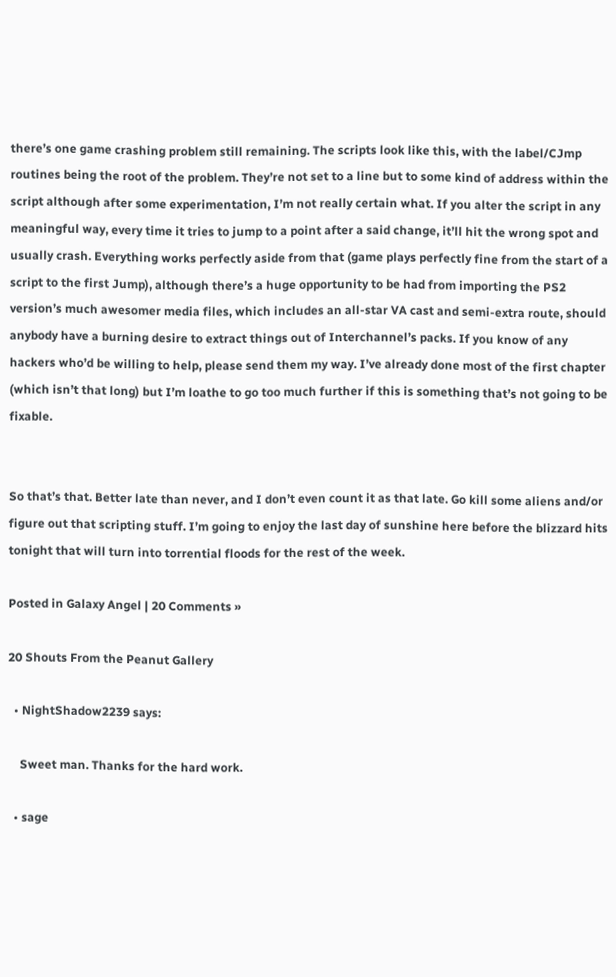there’s one game crashing problem still remaining. The scripts look like this, with the label/CJmp routines being the root of the problem. They’re not set to a line but to some kind of address within the script although after some experimentation, I’m not really certain what. If you alter the script in any meaningful way, every time it tries to jump to a point after a said change, it’ll hit the wrong spot and usually crash. Everything works perfectly aside from that (game plays perfectly fine from the start of a script to the first Jump), although there’s a huge opportunity to be had from importing the PS2 version’s much awesomer media files, which includes an all-star VA cast and semi-extra route, should anybody have a burning desire to extract things out of Interchannel’s packs. If you know of any hackers who’d be willing to help, please send them my way. I’ve already done most of the first chapter (which isn’t that long) but I’m loathe to go too much further if this is something that’s not going to be fixable.


So that’s that. Better late than never, and I don’t even count it as that late. Go kill some aliens and/or figure out that scripting stuff. I’m going to enjoy the last day of sunshine here before the blizzard hits tonight that will turn into torrential floods for the rest of the week.

Posted in Galaxy Angel | 20 Comments »

20 Shouts From the Peanut Gallery

  • NightShadow2239 says:

    Sweet man. Thanks for the hard work.

  • sage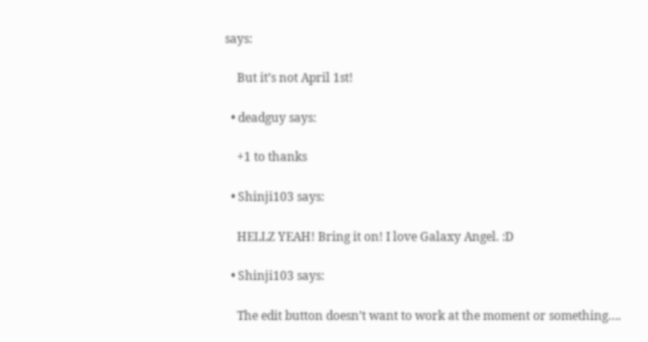says:

    But it’s not April 1st!

  • deadguy says:

    +1 to thanks

  • Shinji103 says:

    HELLZ YEAH! Bring it on! I love Galaxy Angel. :D

  • Shinji103 says:

    The edit button doesn’t want to work at the moment or something….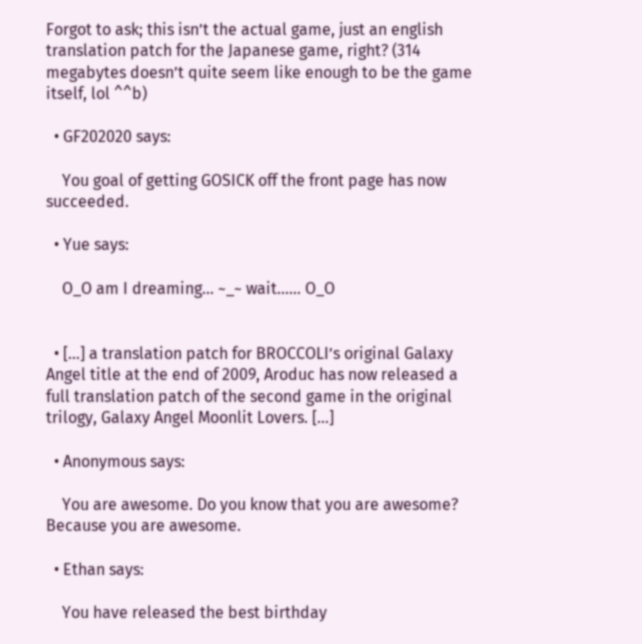Forgot to ask; this isn’t the actual game, just an english translation patch for the Japanese game, right? (314 megabytes doesn’t quite seem like enough to be the game itself, lol ^^b)

  • GF202020 says:

    You goal of getting GOSICK off the front page has now succeeded.

  • Yue says:

    O_O am I dreaming… ~_~ wait…… O_O


  • […] a translation patch for BROCCOLI’s original Galaxy Angel title at the end of 2009, Aroduc has now released a full translation patch of the second game in the original trilogy, Galaxy Angel Moonlit Lovers. […]

  • Anonymous says:

    You are awesome. Do you know that you are awesome? Because you are awesome.

  • Ethan says:

    You have released the best birthday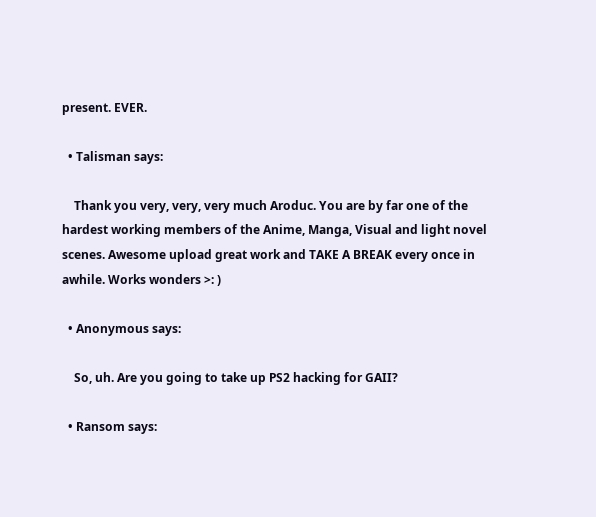present. EVER.

  • Talisman says:

    Thank you very, very, very much Aroduc. You are by far one of the hardest working members of the Anime, Manga, Visual and light novel scenes. Awesome upload great work and TAKE A BREAK every once in awhile. Works wonders >: )

  • Anonymous says:

    So, uh. Are you going to take up PS2 hacking for GAII?

  • Ransom says: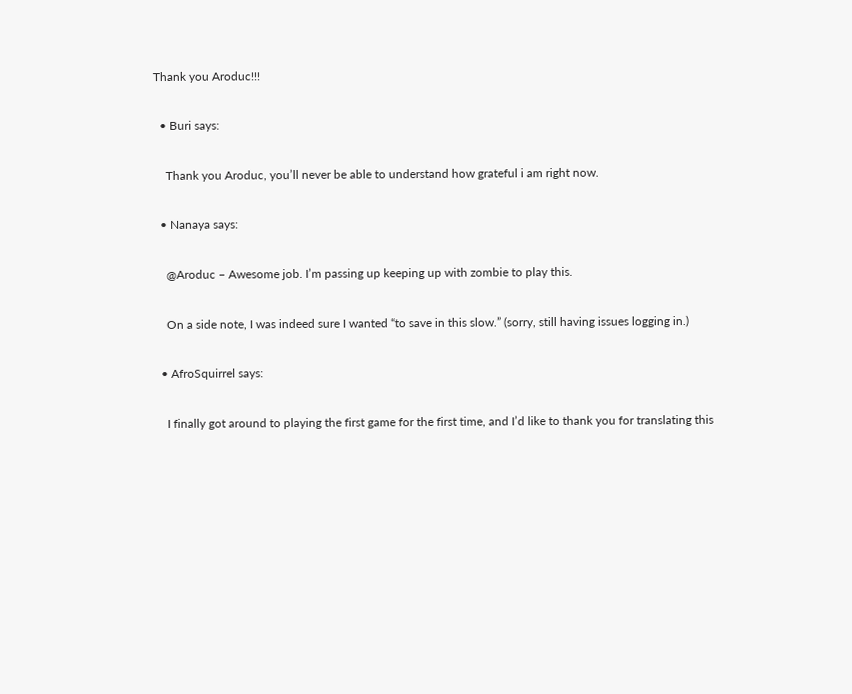Thank you Aroduc!!!

  • Buri says:

    Thank you Aroduc, you’ll never be able to understand how grateful i am right now.

  • Nanaya says:

    @Aroduc – Awesome job. I’m passing up keeping up with zombie to play this.

    On a side note, I was indeed sure I wanted “to save in this slow.” (sorry, still having issues logging in.)

  • AfroSquirrel says:

    I finally got around to playing the first game for the first time, and I’d like to thank you for translating this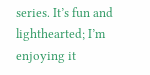series. It’s fun and lighthearted; I’m enjoying it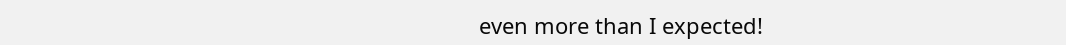even more than I expected!